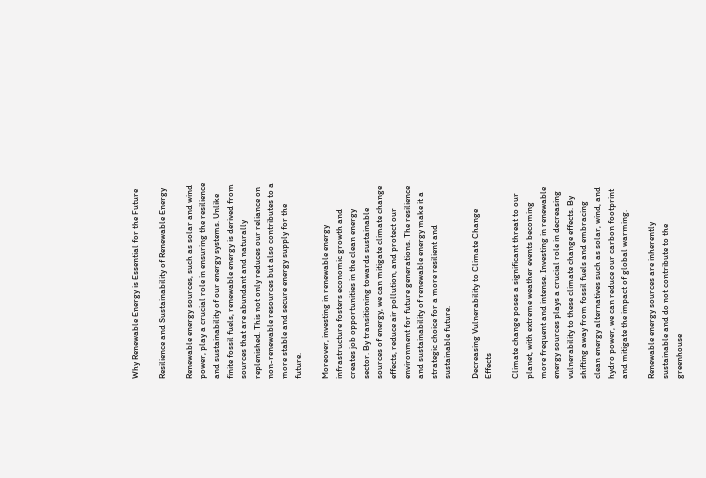Why Renewable Energy is Essential for the Future

Resilience and Sustainability of Renewable Energy

Renewable energy sources, such as solar and wind power, play a crucial role in ensuring the resilience and sustainability of our energy systems. Unlike finite fossil fuels, renewable energy is derived from sources that are abundant and naturally replenished. This not only reduces our reliance on non-renewable resources but also contributes to a more stable and secure energy supply for the future.

Moreover, investing in renewable energy infrastructure fosters economic growth and creates job opportunities in the clean energy sector. By transitioning towards sustainable sources of energy, we can mitigate climate change effects, reduce air pollution, and protect our environment for future generations. The resilience and sustainability of renewable energy make it a strategic choice for a more resilient and sustainable future.

Decreasing Vulnerability to Climate Change Effects

Climate change poses a significant threat to our planet, with extreme weather events becoming more frequent and intense. Investing in renewable energy sources plays a crucial role in decreasing vulnerability to these climate change effects. By shifting away from fossil fuels and embracing clean energy alternatives such as solar, wind, and hydro power, we can reduce our carbon footprint and mitigate the impact of global warming.

Renewable energy sources are inherently sustainable and do not contribute to the greenhouse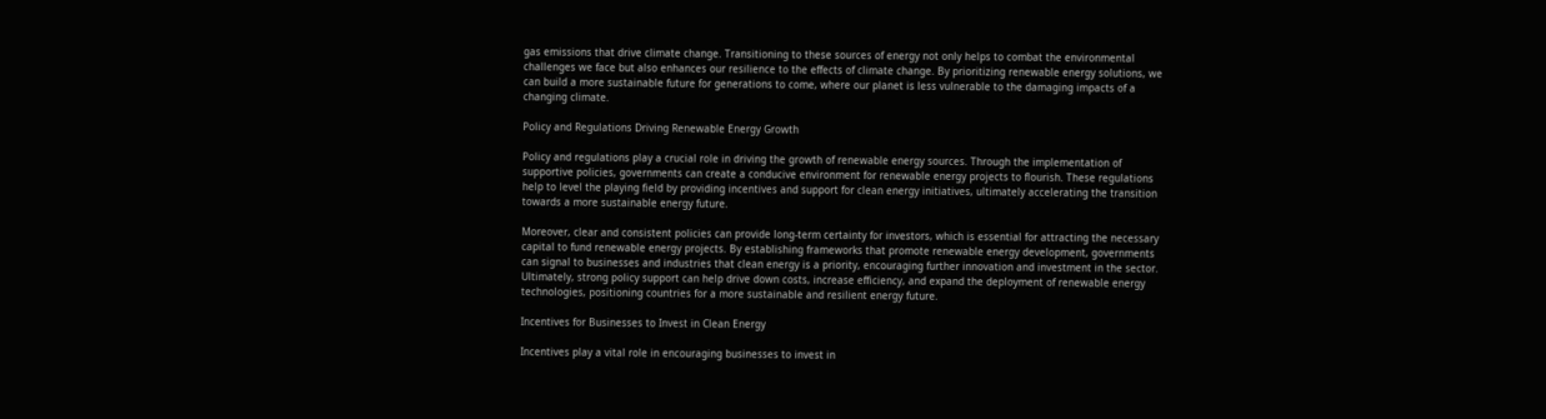gas emissions that drive climate change. Transitioning to these sources of energy not only helps to combat the environmental challenges we face but also enhances our resilience to the effects of climate change. By prioritizing renewable energy solutions, we can build a more sustainable future for generations to come, where our planet is less vulnerable to the damaging impacts of a changing climate.

Policy and Regulations Driving Renewable Energy Growth

Policy and regulations play a crucial role in driving the growth of renewable energy sources. Through the implementation of supportive policies, governments can create a conducive environment for renewable energy projects to flourish. These regulations help to level the playing field by providing incentives and support for clean energy initiatives, ultimately accelerating the transition towards a more sustainable energy future.

Moreover, clear and consistent policies can provide long-term certainty for investors, which is essential for attracting the necessary capital to fund renewable energy projects. By establishing frameworks that promote renewable energy development, governments can signal to businesses and industries that clean energy is a priority, encouraging further innovation and investment in the sector. Ultimately, strong policy support can help drive down costs, increase efficiency, and expand the deployment of renewable energy technologies, positioning countries for a more sustainable and resilient energy future.

Incentives for Businesses to Invest in Clean Energy

Incentives play a vital role in encouraging businesses to invest in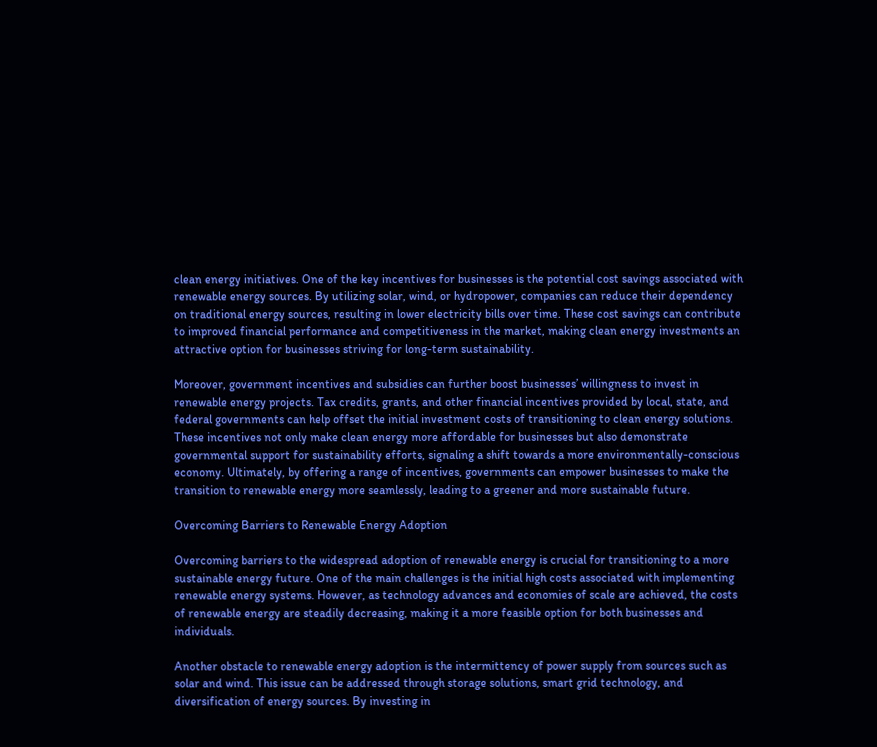clean energy initiatives. One of the key incentives for businesses is the potential cost savings associated with renewable energy sources. By utilizing solar, wind, or hydropower, companies can reduce their dependency on traditional energy sources, resulting in lower electricity bills over time. These cost savings can contribute to improved financial performance and competitiveness in the market, making clean energy investments an attractive option for businesses striving for long-term sustainability.

Moreover, government incentives and subsidies can further boost businesses’ willingness to invest in renewable energy projects. Tax credits, grants, and other financial incentives provided by local, state, and federal governments can help offset the initial investment costs of transitioning to clean energy solutions. These incentives not only make clean energy more affordable for businesses but also demonstrate governmental support for sustainability efforts, signaling a shift towards a more environmentally-conscious economy. Ultimately, by offering a range of incentives, governments can empower businesses to make the transition to renewable energy more seamlessly, leading to a greener and more sustainable future.

Overcoming Barriers to Renewable Energy Adoption

Overcoming barriers to the widespread adoption of renewable energy is crucial for transitioning to a more sustainable energy future. One of the main challenges is the initial high costs associated with implementing renewable energy systems. However, as technology advances and economies of scale are achieved, the costs of renewable energy are steadily decreasing, making it a more feasible option for both businesses and individuals.

Another obstacle to renewable energy adoption is the intermittency of power supply from sources such as solar and wind. This issue can be addressed through storage solutions, smart grid technology, and diversification of energy sources. By investing in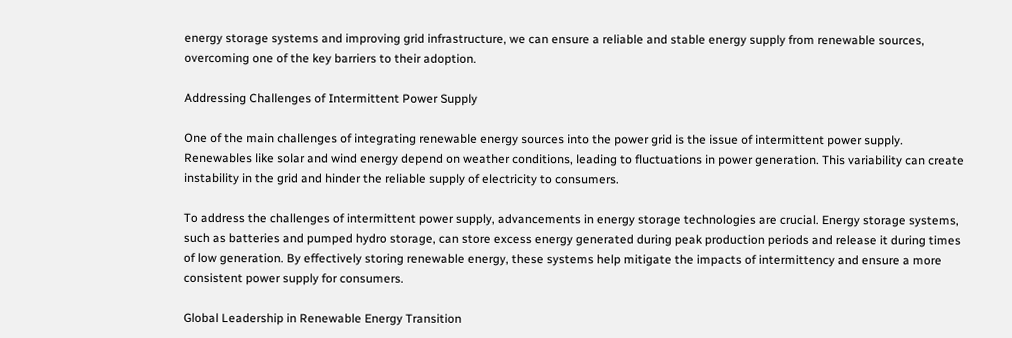energy storage systems and improving grid infrastructure, we can ensure a reliable and stable energy supply from renewable sources, overcoming one of the key barriers to their adoption.

Addressing Challenges of Intermittent Power Supply

One of the main challenges of integrating renewable energy sources into the power grid is the issue of intermittent power supply. Renewables like solar and wind energy depend on weather conditions, leading to fluctuations in power generation. This variability can create instability in the grid and hinder the reliable supply of electricity to consumers.

To address the challenges of intermittent power supply, advancements in energy storage technologies are crucial. Energy storage systems, such as batteries and pumped hydro storage, can store excess energy generated during peak production periods and release it during times of low generation. By effectively storing renewable energy, these systems help mitigate the impacts of intermittency and ensure a more consistent power supply for consumers.

Global Leadership in Renewable Energy Transition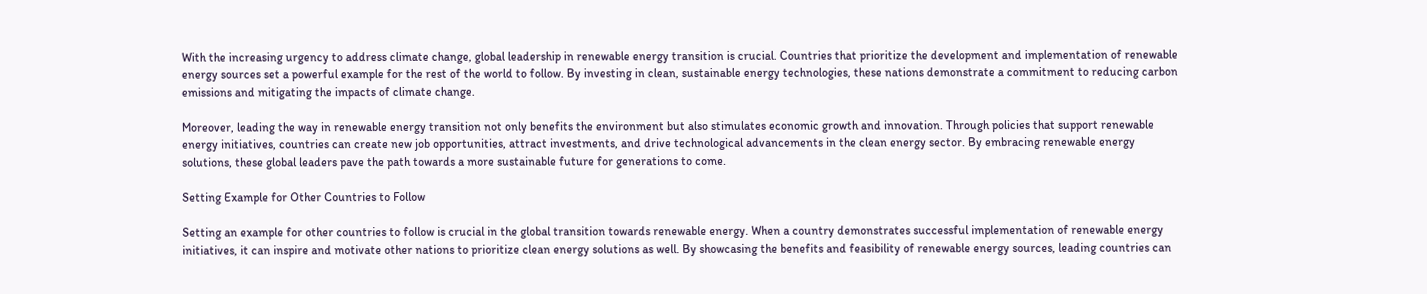With the increasing urgency to address climate change, global leadership in renewable energy transition is crucial. Countries that prioritize the development and implementation of renewable energy sources set a powerful example for the rest of the world to follow. By investing in clean, sustainable energy technologies, these nations demonstrate a commitment to reducing carbon emissions and mitigating the impacts of climate change.

Moreover, leading the way in renewable energy transition not only benefits the environment but also stimulates economic growth and innovation. Through policies that support renewable energy initiatives, countries can create new job opportunities, attract investments, and drive technological advancements in the clean energy sector. By embracing renewable energy solutions, these global leaders pave the path towards a more sustainable future for generations to come.

Setting Example for Other Countries to Follow

Setting an example for other countries to follow is crucial in the global transition towards renewable energy. When a country demonstrates successful implementation of renewable energy initiatives, it can inspire and motivate other nations to prioritize clean energy solutions as well. By showcasing the benefits and feasibility of renewable energy sources, leading countries can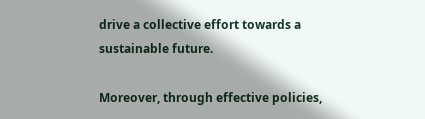drive a collective effort towards a sustainable future.

Moreover, through effective policies,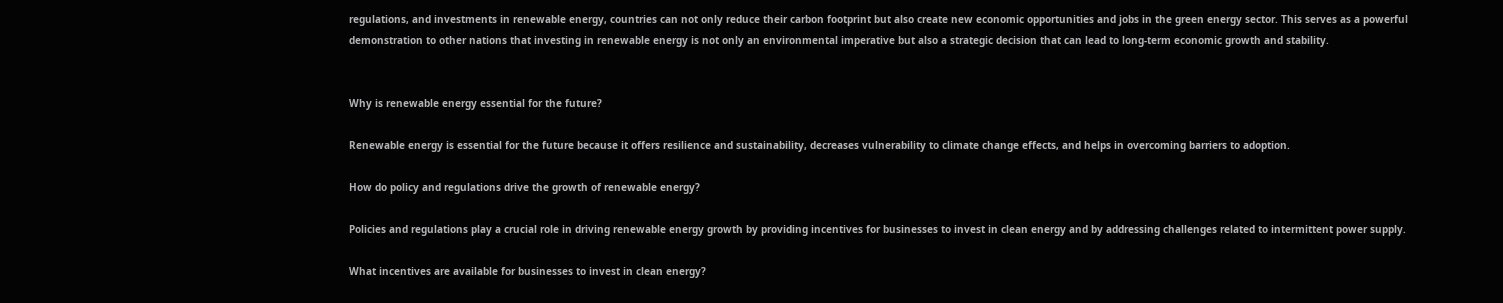regulations, and investments in renewable energy, countries can not only reduce their carbon footprint but also create new economic opportunities and jobs in the green energy sector. This serves as a powerful demonstration to other nations that investing in renewable energy is not only an environmental imperative but also a strategic decision that can lead to long-term economic growth and stability.


Why is renewable energy essential for the future?

Renewable energy is essential for the future because it offers resilience and sustainability, decreases vulnerability to climate change effects, and helps in overcoming barriers to adoption.

How do policy and regulations drive the growth of renewable energy?

Policies and regulations play a crucial role in driving renewable energy growth by providing incentives for businesses to invest in clean energy and by addressing challenges related to intermittent power supply.

What incentives are available for businesses to invest in clean energy?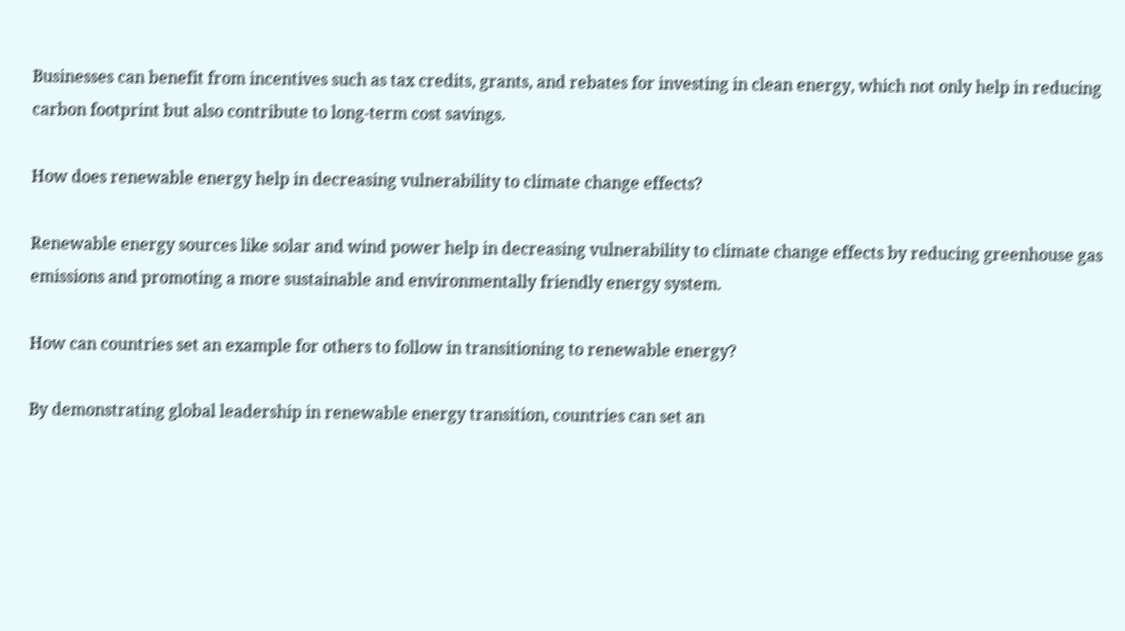Businesses can benefit from incentives such as tax credits, grants, and rebates for investing in clean energy, which not only help in reducing carbon footprint but also contribute to long-term cost savings.

How does renewable energy help in decreasing vulnerability to climate change effects?

Renewable energy sources like solar and wind power help in decreasing vulnerability to climate change effects by reducing greenhouse gas emissions and promoting a more sustainable and environmentally friendly energy system.

How can countries set an example for others to follow in transitioning to renewable energy?

By demonstrating global leadership in renewable energy transition, countries can set an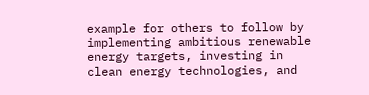example for others to follow by implementing ambitious renewable energy targets, investing in clean energy technologies, and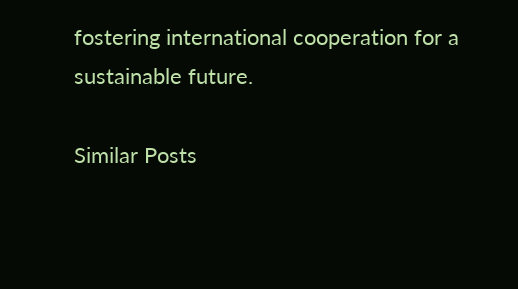fostering international cooperation for a sustainable future.

Similar Posts